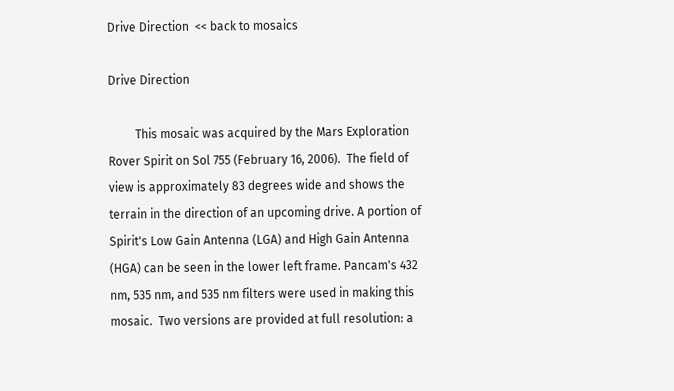Drive Direction  << back to mosaics

Drive Direction

         This mosaic was acquired by the Mars Exploration Rover Spirit on Sol 755 (February 16, 2006).  The field of view is approximately 83 degrees wide and shows the terrain in the direction of an upcoming drive. A portion of Spirit's Low Gain Antenna (LGA) and High Gain Antenna (HGA) can be seen in the lower left frame. Pancam's 432 nm, 535 nm, and 535 nm filters were used in making this mosaic.  Two versions are provided at full resolution: a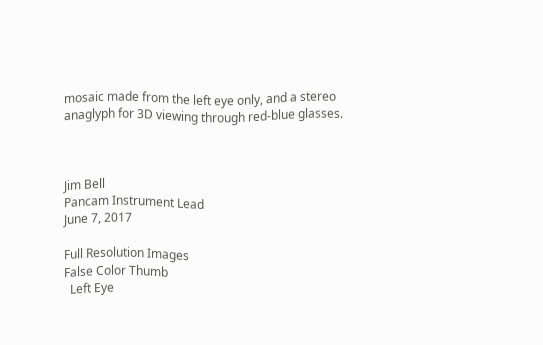mosaic made from the left eye only, and a stereo anaglyph for 3D viewing through red-blue glasses.



Jim Bell
Pancam Instrument Lead
June 7, 2017

Full Resolution Images
False Color Thumb
  Left Eye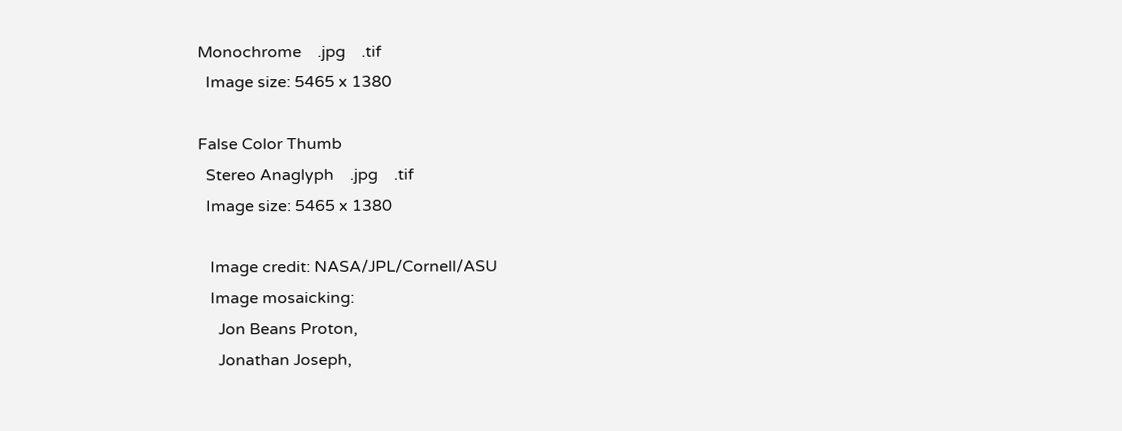Monochrome    .jpg    .tif
  Image size: 5465 x 1380

False Color Thumb
  Stereo Anaglyph    .jpg    .tif
  Image size: 5465 x 1380

   Image credit: NASA/JPL/Cornell/ASU
   Image mosaicking:
     Jon Beans Proton,
     Jonathan Joseph,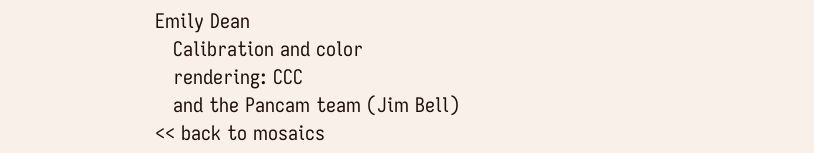Emily Dean
   Calibration and color
   rendering: CCC
   and the Pancam team (Jim Bell)
<< back to mosaics